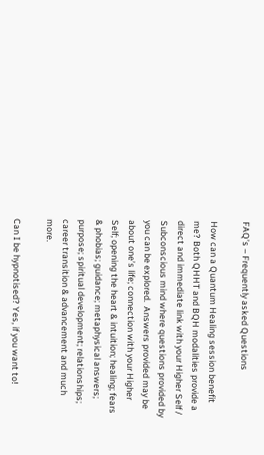FAQ’s – Frequently asked Questions

How can a Quantum Healing session benefit me? Both QHHT and BQH modalities provide a direct and immediate link with your Higher Self / Subconscious mind where questions provided by you can be explored.  Answers provided may be about one’s life; connection with your Higher Self; opening the heart & intuition; healing; fears & phobias; guidance; metaphysical answers; purpose; spiritual development; relationships; career transition & advancement and much more.

Can I be hypnotised? Yes, if you want to!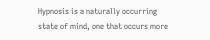Hypnosis is a naturally occurring state of mind, one that occurs more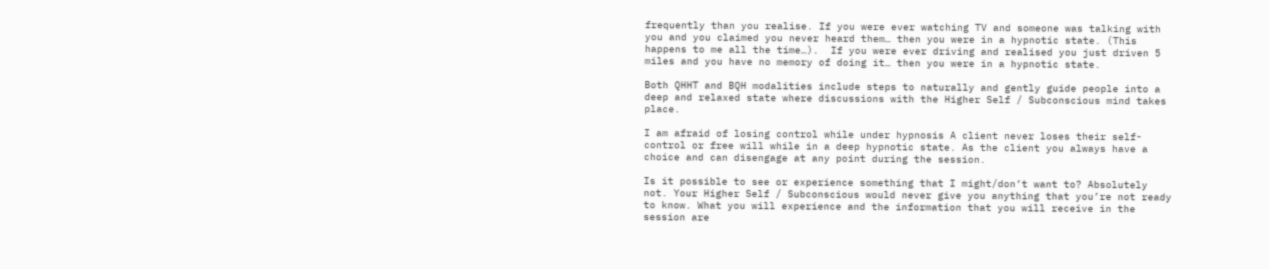frequently than you realise. If you were ever watching TV and someone was talking with you and you claimed you never heard them… then you were in a hypnotic state. (This happens to me all the time…).  If you were ever driving and realised you just driven 5 miles and you have no memory of doing it… then you were in a hypnotic state.

Both QHHT and BQH modalities include steps to naturally and gently guide people into a deep and relaxed state where discussions with the Higher Self / Subconscious mind takes place.

I am afraid of losing control while under hypnosis A client never loses their self-control or free will while in a deep hypnotic state. As the client you always have a choice and can disengage at any point during the session.

Is it possible to see or experience something that I might/don’t want to? Absolutely not. Your Higher Self / Subconscious would never give you anything that you’re not ready to know. What you will experience and the information that you will receive in the session are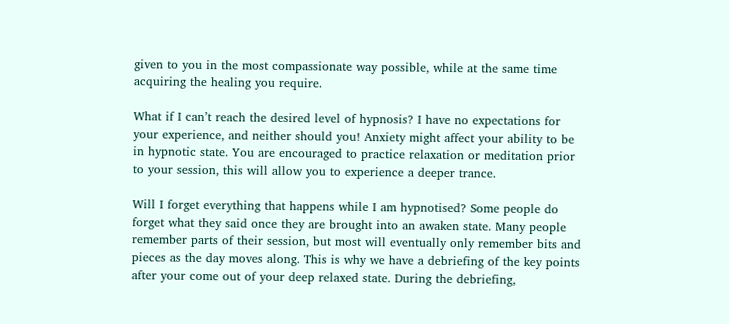given to you in the most compassionate way possible, while at the same time acquiring the healing you require.

What if I can’t reach the desired level of hypnosis? I have no expectations for your experience, and neither should you! Anxiety might affect your ability to be in hypnotic state. You are encouraged to practice relaxation or meditation prior to your session, this will allow you to experience a deeper trance.

Will I forget everything that happens while I am hypnotised? Some people do forget what they said once they are brought into an awaken state. Many people remember parts of their session, but most will eventually only remember bits and pieces as the day moves along. This is why we have a debriefing of the key points after your come out of your deep relaxed state. During the debriefing,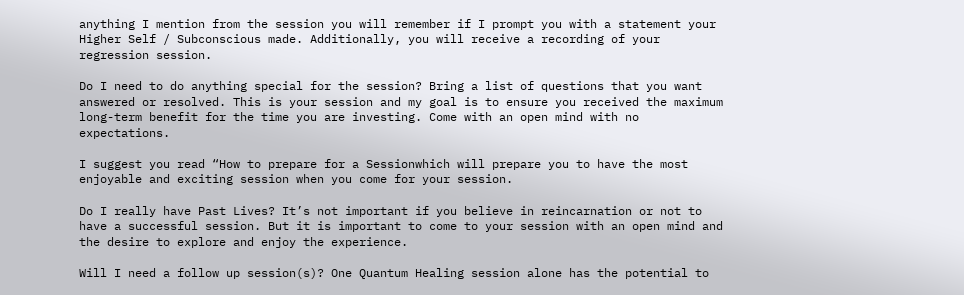anything I mention from the session you will remember if I prompt you with a statement your Higher Self / Subconscious made. Additionally, you will receive a recording of your regression session.

Do I need to do anything special for the session? Bring a list of questions that you want answered or resolved. This is your session and my goal is to ensure you received the maximum long-term benefit for the time you are investing. Come with an open mind with no expectations.

I suggest you read “How to prepare for a Sessionwhich will prepare you to have the most enjoyable and exciting session when you come for your session.

Do I really have Past Lives? It’s not important if you believe in reincarnation or not to have a successful session. But it is important to come to your session with an open mind and the desire to explore and enjoy the experience.

Will I need a follow up session(s)? One Quantum Healing session alone has the potential to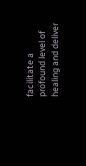facilitate a profound level of healing and deliver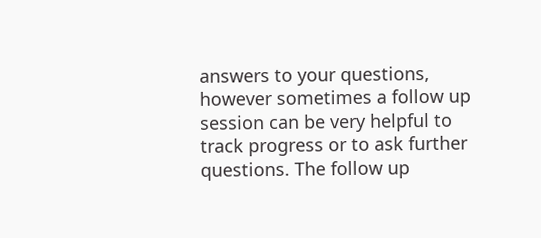answers to your questions, however sometimes a follow up session can be very helpful to track progress or to ask further questions. The follow up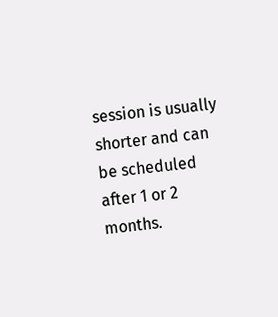session is usually shorter and can be scheduled after 1 or 2 months.